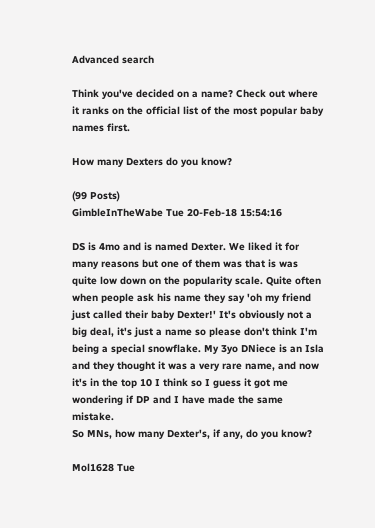Advanced search

Think you've decided on a name? Check out where it ranks on the official list of the most popular baby names first.

How many Dexters do you know?

(99 Posts)
GimbleInTheWabe Tue 20-Feb-18 15:54:16

DS is 4mo and is named Dexter. We liked it for many reasons but one of them was that is was quite low down on the popularity scale. Quite often when people ask his name they say 'oh my friend just called their baby Dexter!' It's obviously not a big deal, it's just a name so please don't think I'm being a special snowflake. My 3yo DNiece is an Isla and they thought it was a very rare name, and now it's in the top 10 I think so I guess it got me wondering if DP and I have made the same mistake.
So MNs, how many Dexter's, if any, do you know?

Mol1628 Tue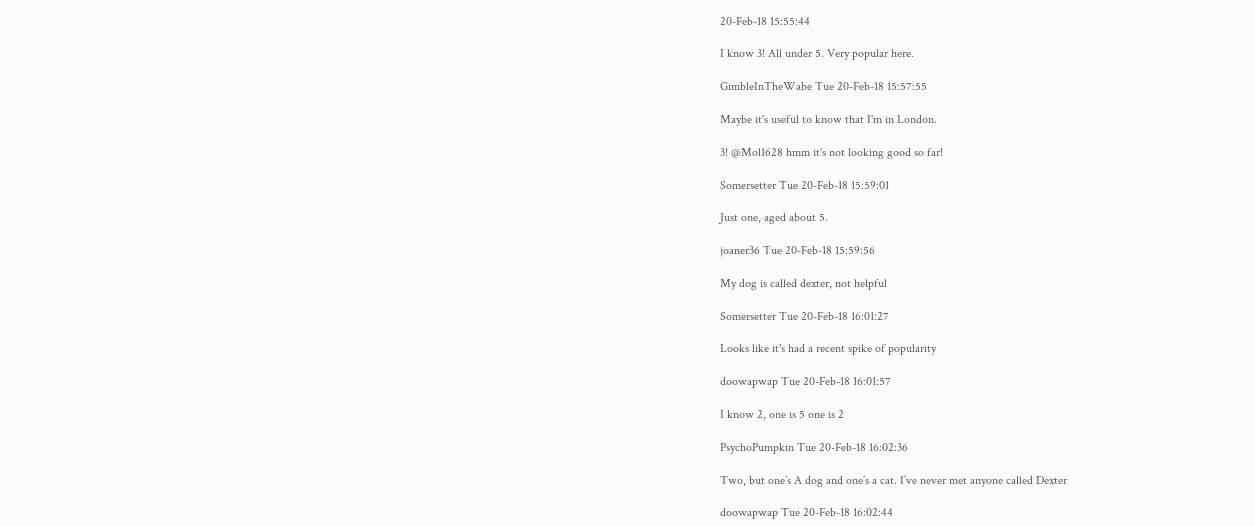20-Feb-18 15:55:44

I know 3! All under 5. Very popular here.

GimbleInTheWabe Tue 20-Feb-18 15:57:55

Maybe it's useful to know that I'm in London.

3! @Mol1628 hmm it's not looking good so far!

Somersetter Tue 20-Feb-18 15:59:01

Just one, aged about 5.

joaner36 Tue 20-Feb-18 15:59:56

My dog is called dexter, not helpful

Somersetter Tue 20-Feb-18 16:01:27

Looks like it's had a recent spike of popularity

doowapwap Tue 20-Feb-18 16:01:57

I know 2, one is 5 one is 2

PsychoPumpkin Tue 20-Feb-18 16:02:36

Two, but one’s A dog and one’s a cat. I’ve never met anyone called Dexter

doowapwap Tue 20-Feb-18 16:02:44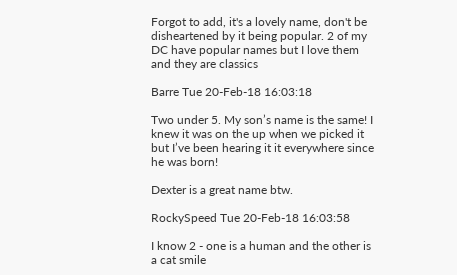Forgot to add, it's a lovely name, don't be disheartened by it being popular. 2 of my DC have popular names but I love them and they are classics

Barre Tue 20-Feb-18 16:03:18

Two under 5. My son’s name is the same! I knew it was on the up when we picked it but I’ve been hearing it it everywhere since he was born!

Dexter is a great name btw.

RockySpeed Tue 20-Feb-18 16:03:58

I know 2 - one is a human and the other is a cat smile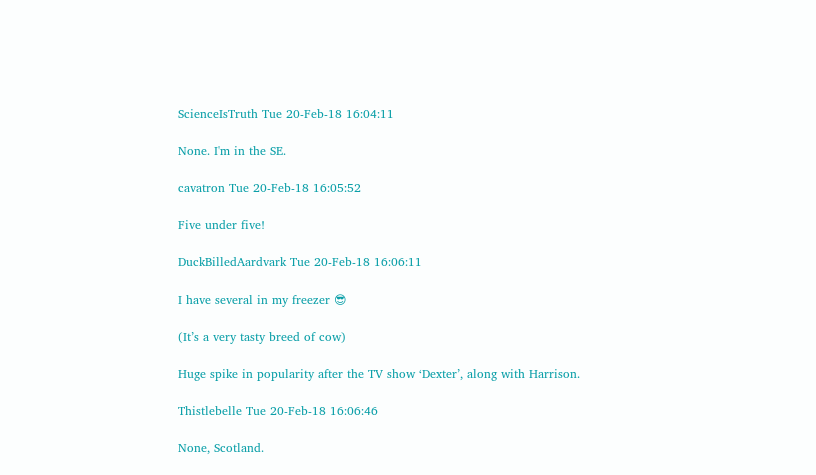ScienceIsTruth Tue 20-Feb-18 16:04:11

None. I'm in the SE.

cavatron Tue 20-Feb-18 16:05:52

Five under five!

DuckBilledAardvark Tue 20-Feb-18 16:06:11

I have several in my freezer 😎

(It’s a very tasty breed of cow)

Huge spike in popularity after the TV show ‘Dexter’, along with Harrison.

Thistlebelle Tue 20-Feb-18 16:06:46

None, Scotland.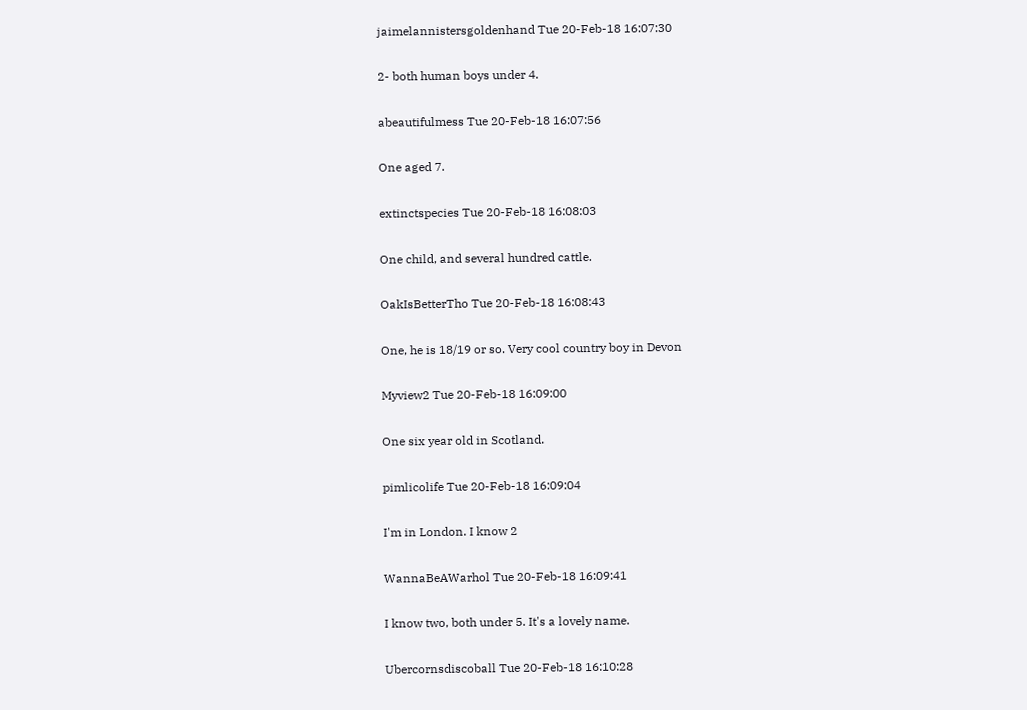jaimelannistersgoldenhand Tue 20-Feb-18 16:07:30

2- both human boys under 4.

abeautifulmess Tue 20-Feb-18 16:07:56

One aged 7.

extinctspecies Tue 20-Feb-18 16:08:03

One child, and several hundred cattle.

OakIsBetterTho Tue 20-Feb-18 16:08:43

One, he is 18/19 or so. Very cool country boy in Devon

Myview2 Tue 20-Feb-18 16:09:00

One six year old in Scotland.

pimlicolife Tue 20-Feb-18 16:09:04

I'm in London. I know 2

WannaBeAWarhol Tue 20-Feb-18 16:09:41

I know two, both under 5. It's a lovely name.

Ubercornsdiscoball Tue 20-Feb-18 16:10:28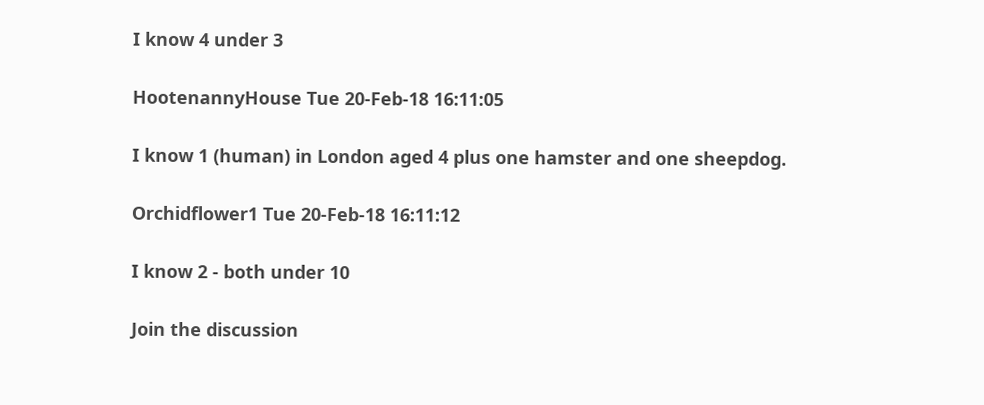I know 4 under 3

HootenannyHouse Tue 20-Feb-18 16:11:05

I know 1 (human) in London aged 4 plus one hamster and one sheepdog.

Orchidflower1 Tue 20-Feb-18 16:11:12

I know 2 - both under 10

Join the discussion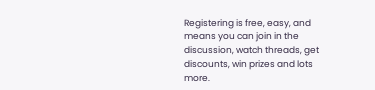Registering is free, easy, and means you can join in the discussion, watch threads, get discounts, win prizes and lots more.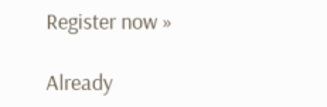Register now »

Already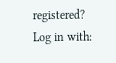registered? Log in with: